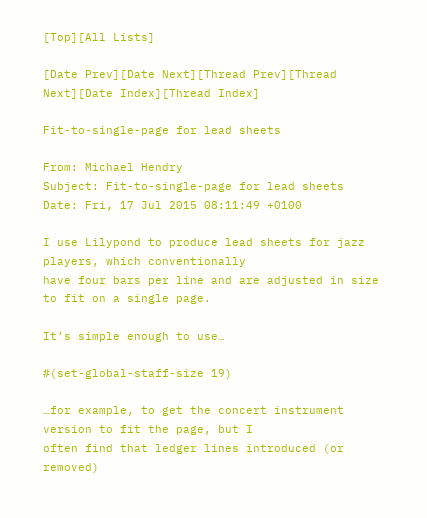[Top][All Lists]

[Date Prev][Date Next][Thread Prev][Thread Next][Date Index][Thread Index]

Fit-to-single-page for lead sheets

From: Michael Hendry
Subject: Fit-to-single-page for lead sheets
Date: Fri, 17 Jul 2015 08:11:49 +0100

I use Lilypond to produce lead sheets for jazz players, which conventionally
have four bars per line and are adjusted in size to fit on a single page.

It’s simple enough to use…

#(set-global-staff-size 19)

…for example, to get the concert instrument version to fit the page, but I
often find that ledger lines introduced (or removed)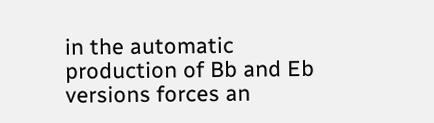in the automatic
production of Bb and Eb versions forces an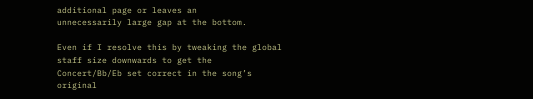additional page or leaves an
unnecessarily large gap at the bottom.

Even if I resolve this by tweaking the global staff size downwards to get the
Concert/Bb/Eb set correct in the song’s original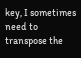key, I sometimes need to
transpose the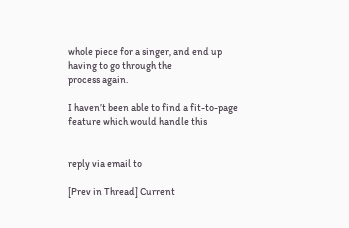whole piece for a singer, and end up having to go through the
process again.

I haven’t been able to find a fit-to-page feature which would handle this


reply via email to

[Prev in Thread] Current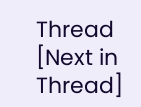Thread [Next in Thread]